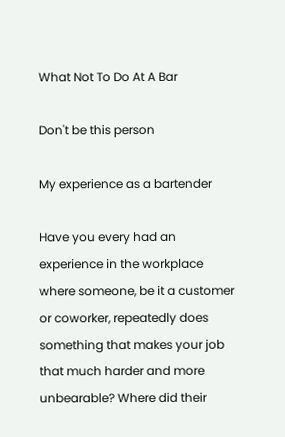What Not To Do At A Bar

Don't be this person

My experience as a bartender

Have you every had an experience in the workplace where someone, be it a customer or coworker, repeatedly does something that makes your job that much harder and more unbearable? Where did their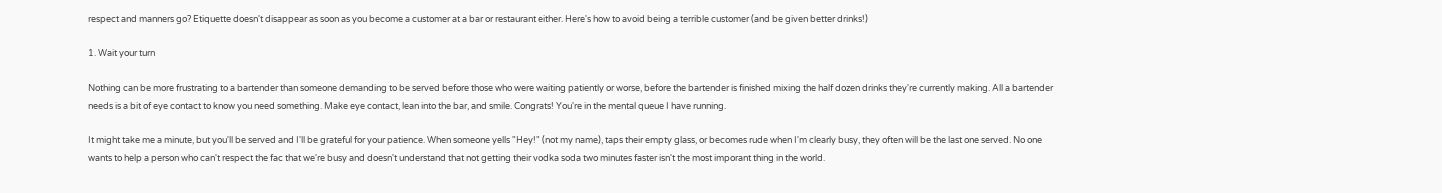respect and manners go? Etiquette doesn't disappear as soon as you become a customer at a bar or restaurant either. Here's how to avoid being a terrible customer (and be given better drinks!)

1. Wait your turn

Nothing can be more frustrating to a bartender than someone demanding to be served before those who were waiting patiently or worse, before the bartender is finished mixing the half dozen drinks they're currently making. All a bartender needs is a bit of eye contact to know you need something. Make eye contact, lean into the bar, and smile. Congrats! You're in the mental queue I have running.

It might take me a minute, but you'll be served and I'll be grateful for your patience. When someone yells "Hey!" (not my name), taps their empty glass, or becomes rude when I'm clearly busy, they often will be the last one served. No one wants to help a person who can't respect the fac that we're busy and doesn't understand that not getting their vodka soda two minutes faster isn't the most imporant thing in the world.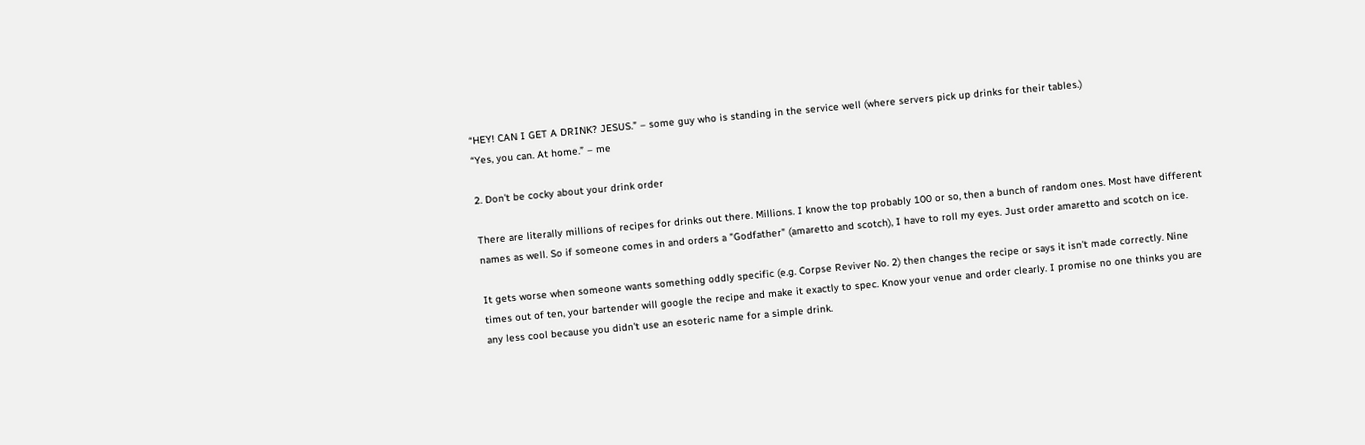“HEY! CAN I GET A DRINK? JESUS.” – some guy who is standing in the service well (where servers pick up drinks for their tables.)
“Yes, you can. At home.” – me

2. Don't be cocky about your drink order

There are literally millions of recipes for drinks out there. Millions. I know the top probably 100 or so, then a bunch of random ones. Most have different names as well. So if someone comes in and orders a "Godfather" (amaretto and scotch), I have to roll my eyes. Just order amaretto and scotch on ice.

It gets worse when someone wants something oddly specific (e.g. Corpse Reviver No. 2) then changes the recipe or says it isn't made correctly. Nine times out of ten, your bartender will google the recipe and make it exactly to spec. Know your venue and order clearly. I promise no one thinks you are any less cool because you didn't use an esoteric name for a simple drink.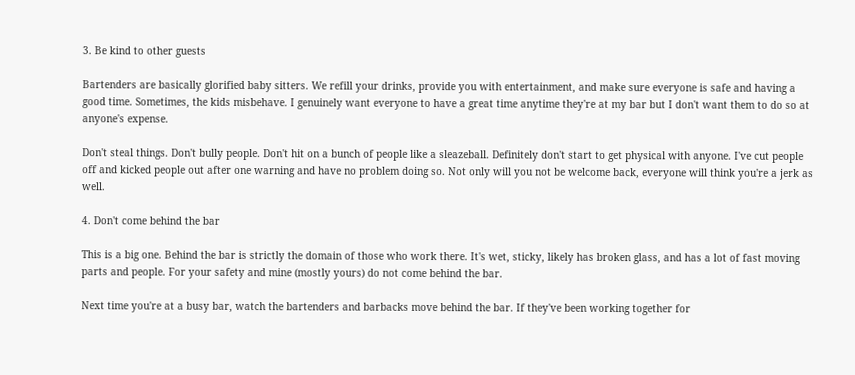3. Be kind to other guests

Bartenders are basically glorified baby sitters. We refill your drinks, provide you with entertainment, and make sure everyone is safe and having a good time. Sometimes, the kids misbehave. I genuinely want everyone to have a great time anytime they're at my bar but I don't want them to do so at anyone's expense.

Don't steal things. Don't bully people. Don't hit on a bunch of people like a sleazeball. Definitely don't start to get physical with anyone. I've cut people off and kicked people out after one warning and have no problem doing so. Not only will you not be welcome back, everyone will think you're a jerk as well.

4. Don't come behind the bar

This is a big one. Behind the bar is strictly the domain of those who work there. It's wet, sticky, likely has broken glass, and has a lot of fast moving parts and people. For your safety and mine (mostly yours) do not come behind the bar.

Next time you're at a busy bar, watch the bartenders and barbacks move behind the bar. If they've been working together for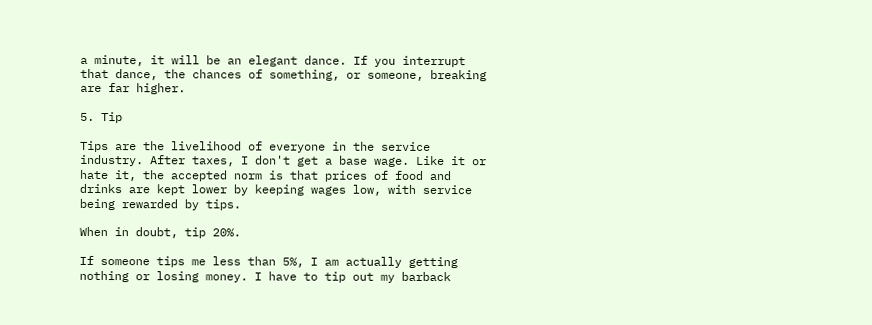a minute, it will be an elegant dance. If you interrupt that dance, the chances of something, or someone, breaking are far higher.

5. Tip

Tips are the livelihood of everyone in the service industry. After taxes, I don't get a base wage. Like it or hate it, the accepted norm is that prices of food and drinks are kept lower by keeping wages low, with service being rewarded by tips.

When in doubt, tip 20%.

If someone tips me less than 5%, I am actually getting nothing or losing money. I have to tip out my barback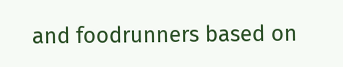and foodrunners based on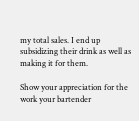my total sales. I end up subsidizing their drink as well as making it for them.

Show your appreciation for the work your bartender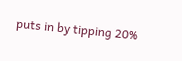puts in by tipping 20%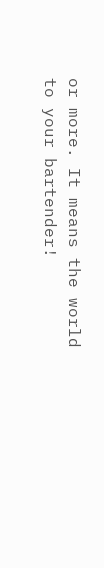or more. It means the world to your bartender!